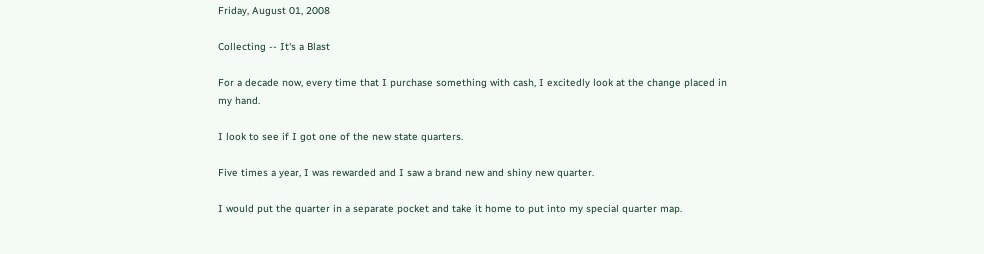Friday, August 01, 2008

Collecting -- It's a Blast

For a decade now, every time that I purchase something with cash, I excitedly look at the change placed in my hand.

I look to see if I got one of the new state quarters.

Five times a year, I was rewarded and I saw a brand new and shiny new quarter.

I would put the quarter in a separate pocket and take it home to put into my special quarter map.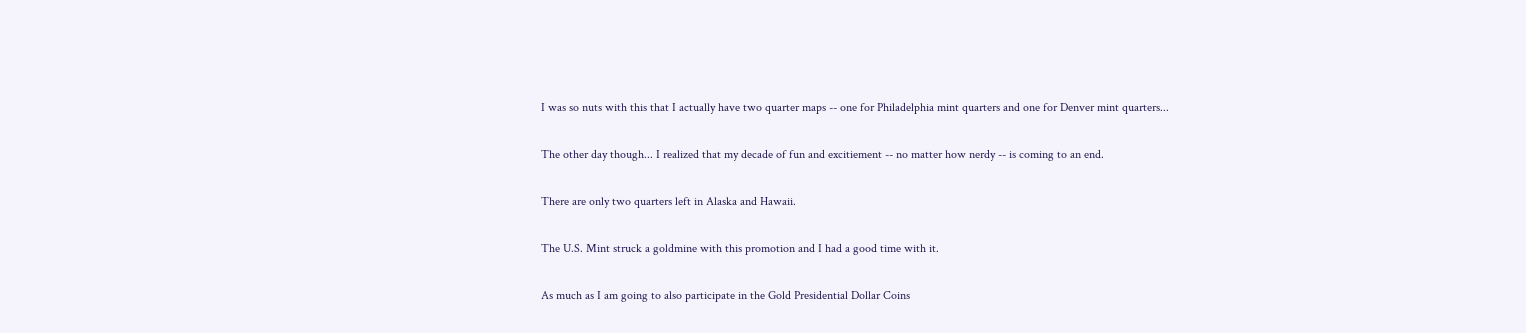I was so nuts with this that I actually have two quarter maps -- one for Philadelphia mint quarters and one for Denver mint quarters...

The other day though... I realized that my decade of fun and excitiement -- no matter how nerdy -- is coming to an end.

There are only two quarters left in Alaska and Hawaii.

The U.S. Mint struck a goldmine with this promotion and I had a good time with it.

As much as I am going to also participate in the Gold Presidential Dollar Coins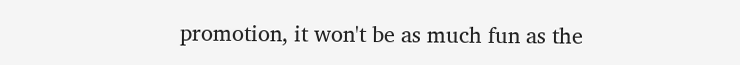promotion, it won't be as much fun as the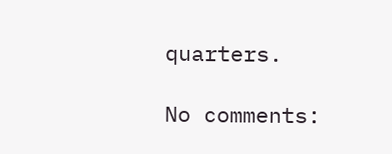quarters.

No comments: